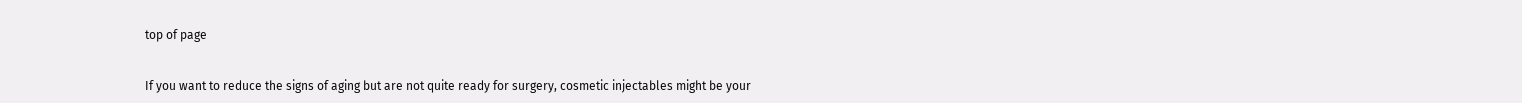top of page


If you want to reduce the signs of aging but are not quite ready for surgery, cosmetic injectables might be your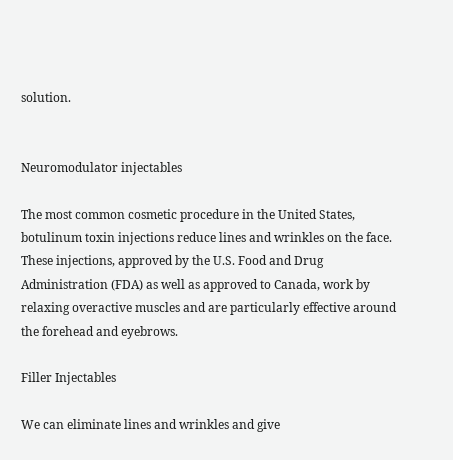solution.


Neuromodulator injectables

The most common cosmetic procedure in the United States, botulinum toxin injections reduce lines and wrinkles on the face. These injections, approved by the U.S. Food and Drug Administration (FDA) as well as approved to Canada, work by relaxing overactive muscles and are particularly effective around the forehead and eyebrows.

Filler Injectables

We can eliminate lines and wrinkles and give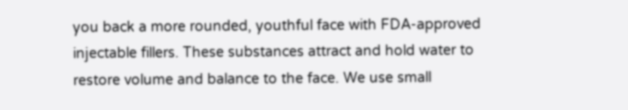you back a more rounded, youthful face with FDA-approved injectable fillers. These substances attract and hold water to restore volume and balance to the face. We use small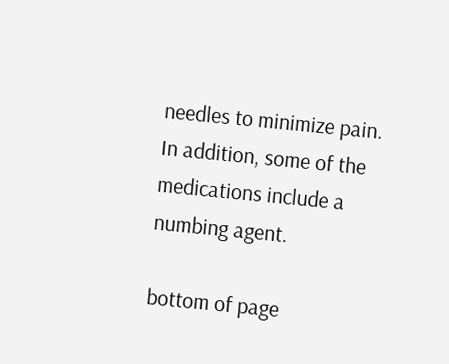needles to minimize pain. In addition, some of the medications include a numbing agent.

bottom of page